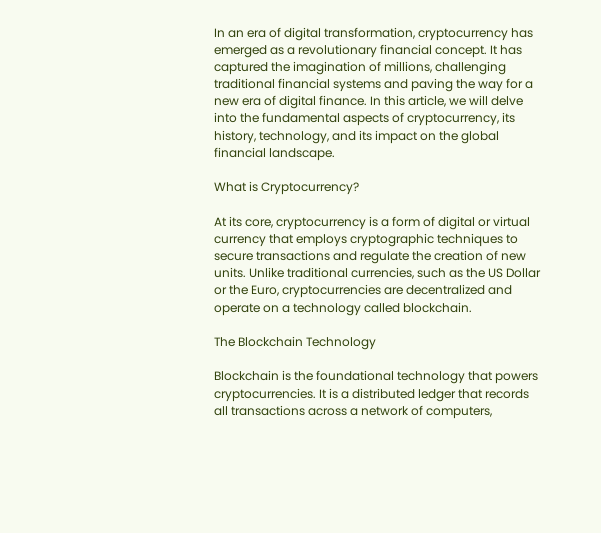In an era of digital transformation, cryptocurrency has emerged as a revolutionary financial concept. It has captured the imagination of millions, challenging traditional financial systems and paving the way for a new era of digital finance. In this article, we will delve into the fundamental aspects of cryptocurrency, its history, technology, and its impact on the global financial landscape.

What is Cryptocurrency?

At its core, cryptocurrency is a form of digital or virtual currency that employs cryptographic techniques to secure transactions and regulate the creation of new units. Unlike traditional currencies, such as the US Dollar or the Euro, cryptocurrencies are decentralized and operate on a technology called blockchain.

The Blockchain Technology

Blockchain is the foundational technology that powers cryptocurrencies. It is a distributed ledger that records all transactions across a network of computers,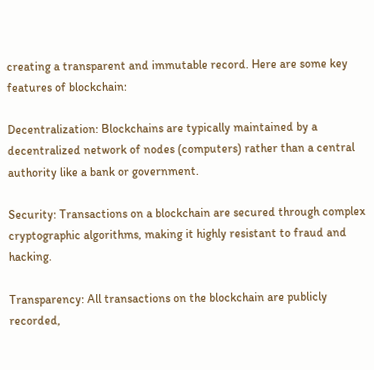creating a transparent and immutable record. Here are some key features of blockchain:

Decentralization: Blockchains are typically maintained by a decentralized network of nodes (computers) rather than a central authority like a bank or government.

Security: Transactions on a blockchain are secured through complex cryptographic algorithms, making it highly resistant to fraud and hacking.

Transparency: All transactions on the blockchain are publicly recorded,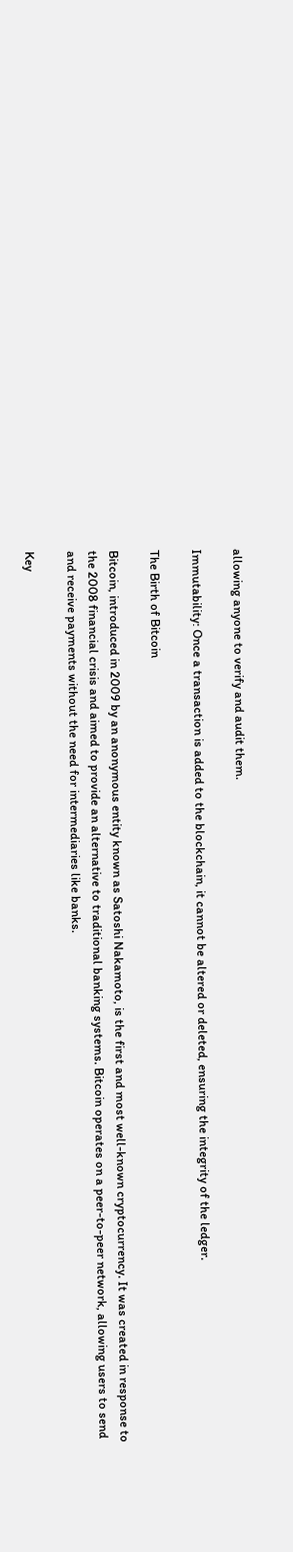allowing anyone to verify and audit them.

Immutability: Once a transaction is added to the blockchain, it cannot be altered or deleted, ensuring the integrity of the ledger.

The Birth of Bitcoin

Bitcoin, introduced in 2009 by an anonymous entity known as Satoshi Nakamoto, is the first and most well-known cryptocurrency. It was created in response to the 2008 financial crisis and aimed to provide an alternative to traditional banking systems. Bitcoin operates on a peer-to-peer network, allowing users to send and receive payments without the need for intermediaries like banks.

Key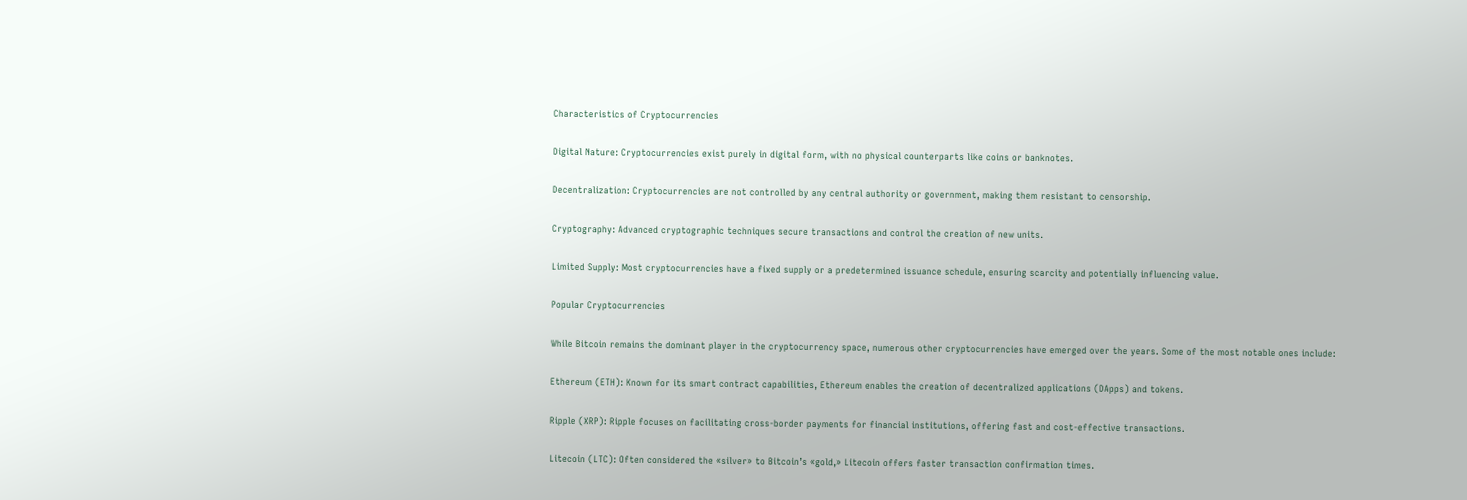Characteristics of Cryptocurrencies

Digital Nature: Cryptocurrencies exist purely in digital form, with no physical counterparts like coins or banknotes.

Decentralization: Cryptocurrencies are not controlled by any central authority or government, making them resistant to censorship.

Cryptography: Advanced cryptographic techniques secure transactions and control the creation of new units.

Limited Supply: Most cryptocurrencies have a fixed supply or a predetermined issuance schedule, ensuring scarcity and potentially influencing value.

Popular Cryptocurrencies

While Bitcoin remains the dominant player in the cryptocurrency space, numerous other cryptocurrencies have emerged over the years. Some of the most notable ones include:

Ethereum (ETH): Known for its smart contract capabilities, Ethereum enables the creation of decentralized applications (DApps) and tokens.

Ripple (XRP): Ripple focuses on facilitating cross-border payments for financial institutions, offering fast and cost-effective transactions.

Litecoin (LTC): Often considered the «silver» to Bitcoin’s «gold,» Litecoin offers faster transaction confirmation times.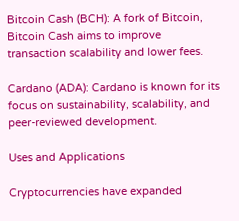Bitcoin Cash (BCH): A fork of Bitcoin, Bitcoin Cash aims to improve transaction scalability and lower fees.

Cardano (ADA): Cardano is known for its focus on sustainability, scalability, and peer-reviewed development.

Uses and Applications

Cryptocurrencies have expanded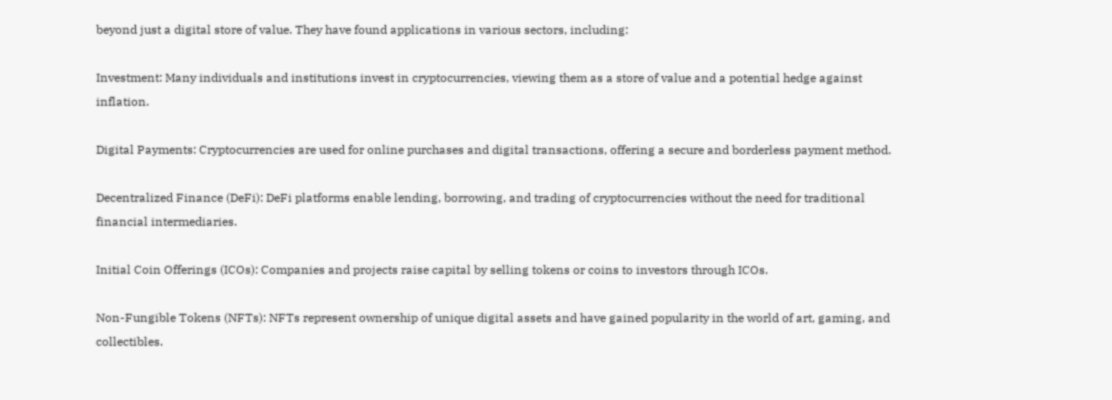beyond just a digital store of value. They have found applications in various sectors, including:

Investment: Many individuals and institutions invest in cryptocurrencies, viewing them as a store of value and a potential hedge against inflation.

Digital Payments: Cryptocurrencies are used for online purchases and digital transactions, offering a secure and borderless payment method.

Decentralized Finance (DeFi): DeFi platforms enable lending, borrowing, and trading of cryptocurrencies without the need for traditional financial intermediaries.

Initial Coin Offerings (ICOs): Companies and projects raise capital by selling tokens or coins to investors through ICOs.

Non-Fungible Tokens (NFTs): NFTs represent ownership of unique digital assets and have gained popularity in the world of art, gaming, and collectibles.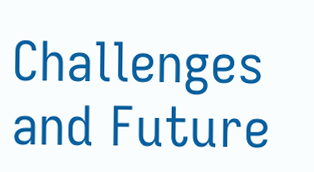Challenges and Future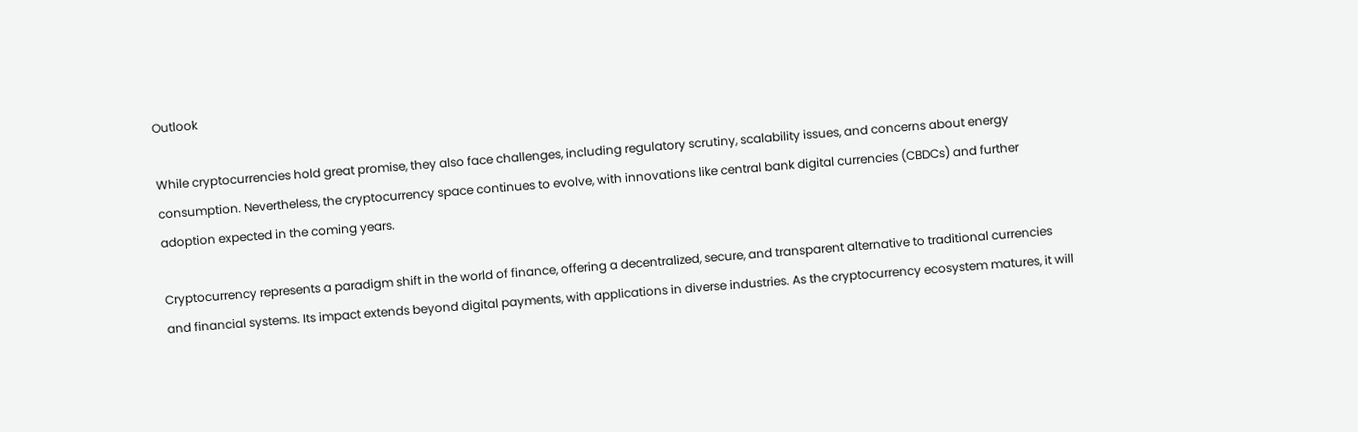Outlook

While cryptocurrencies hold great promise, they also face challenges, including regulatory scrutiny, scalability issues, and concerns about energy consumption. Nevertheless, the cryptocurrency space continues to evolve, with innovations like central bank digital currencies (CBDCs) and further adoption expected in the coming years.

Cryptocurrency represents a paradigm shift in the world of finance, offering a decentralized, secure, and transparent alternative to traditional currencies and financial systems. Its impact extends beyond digital payments, with applications in diverse industries. As the cryptocurrency ecosystem matures, it will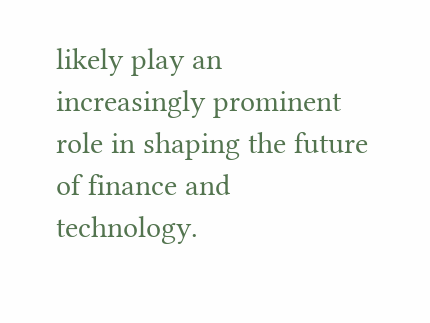likely play an increasingly prominent role in shaping the future of finance and technology.